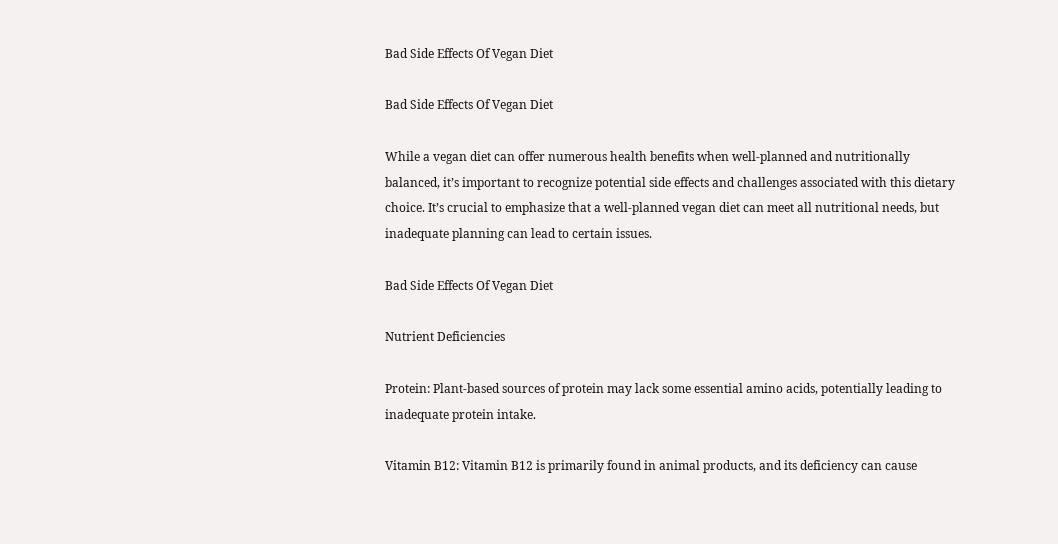Bad Side Effects Of Vegan Diet

Bad Side Effects Of Vegan Diet

While a vegan diet can offer numerous health benefits when well-planned and nutritionally balanced, it’s important to recognize potential side effects and challenges associated with this dietary choice. It’s crucial to emphasize that a well-planned vegan diet can meet all nutritional needs, but inadequate planning can lead to certain issues.

Bad Side Effects Of Vegan Diet

Nutrient Deficiencies

Protein: Plant-based sources of protein may lack some essential amino acids, potentially leading to inadequate protein intake.

Vitamin B12: Vitamin B12 is primarily found in animal products, and its deficiency can cause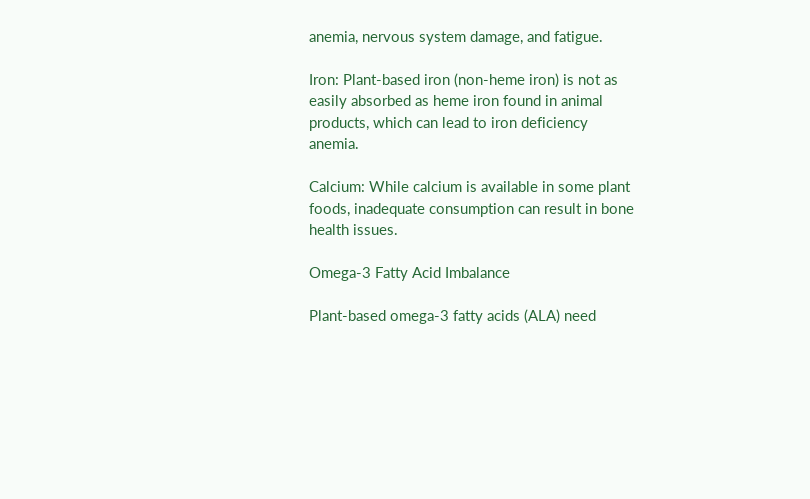anemia, nervous system damage, and fatigue.

Iron: Plant-based iron (non-heme iron) is not as easily absorbed as heme iron found in animal products, which can lead to iron deficiency anemia.

Calcium: While calcium is available in some plant foods, inadequate consumption can result in bone health issues.

Omega-3 Fatty Acid Imbalance

Plant-based omega-3 fatty acids (ALA) need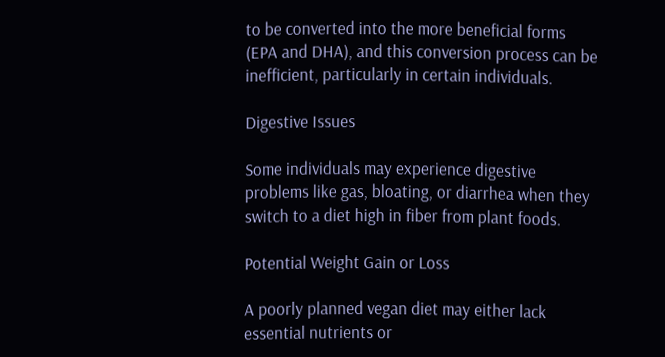to be converted into the more beneficial forms (EPA and DHA), and this conversion process can be inefficient, particularly in certain individuals.

Digestive Issues

Some individuals may experience digestive problems like gas, bloating, or diarrhea when they switch to a diet high in fiber from plant foods.

Potential Weight Gain or Loss

A poorly planned vegan diet may either lack essential nutrients or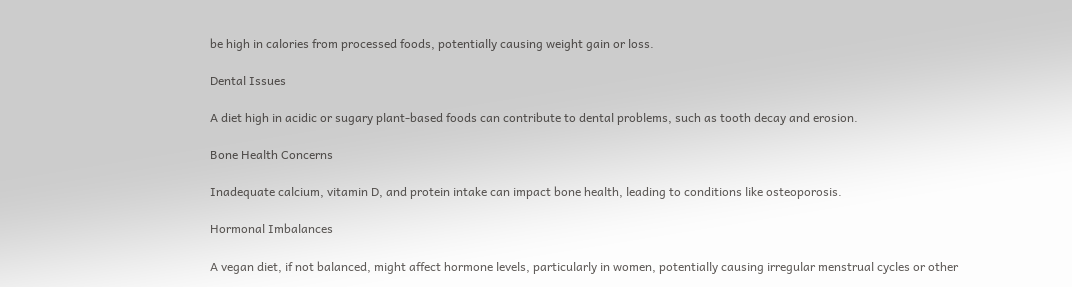be high in calories from processed foods, potentially causing weight gain or loss.

Dental Issues

A diet high in acidic or sugary plant-based foods can contribute to dental problems, such as tooth decay and erosion.

Bone Health Concerns

Inadequate calcium, vitamin D, and protein intake can impact bone health, leading to conditions like osteoporosis.

Hormonal Imbalances

A vegan diet, if not balanced, might affect hormone levels, particularly in women, potentially causing irregular menstrual cycles or other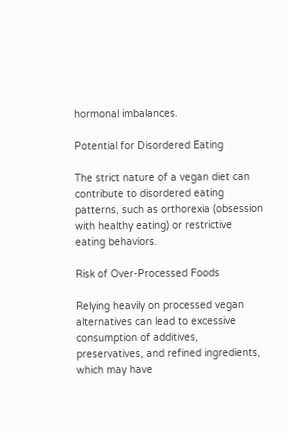hormonal imbalances.

Potential for Disordered Eating

The strict nature of a vegan diet can contribute to disordered eating patterns, such as orthorexia (obsession with healthy eating) or restrictive eating behaviors.

Risk of Over-Processed Foods

Relying heavily on processed vegan alternatives can lead to excessive consumption of additives, preservatives, and refined ingredients, which may have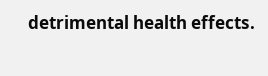detrimental health effects.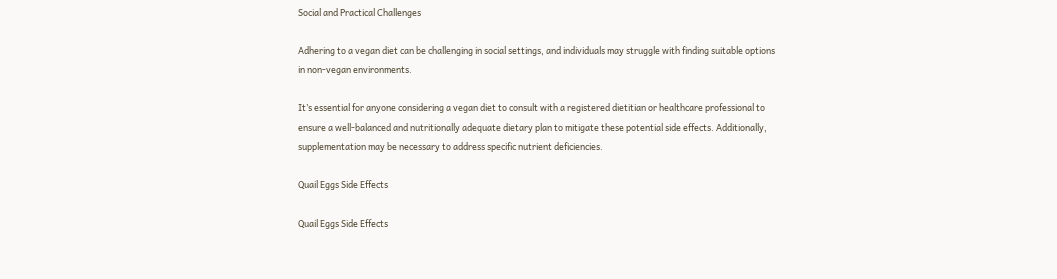Social and Practical Challenges

Adhering to a vegan diet can be challenging in social settings, and individuals may struggle with finding suitable options in non-vegan environments.

It’s essential for anyone considering a vegan diet to consult with a registered dietitian or healthcare professional to ensure a well-balanced and nutritionally adequate dietary plan to mitigate these potential side effects. Additionally, supplementation may be necessary to address specific nutrient deficiencies.

Quail Eggs Side Effects

Quail Eggs Side Effects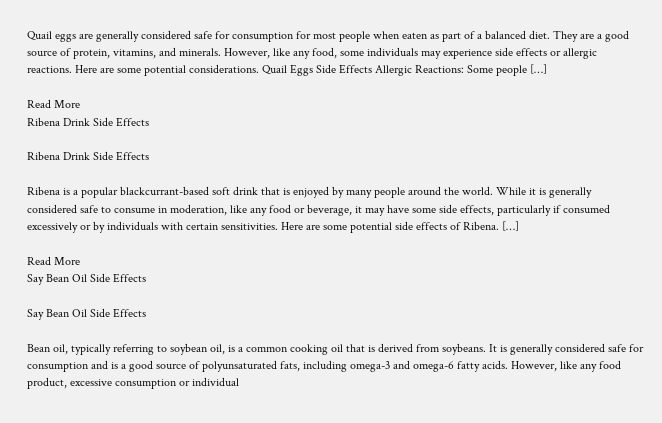Quail eggs are generally considered safe for consumption for most people when eaten as part of a balanced diet. They are a good source of protein, vitamins, and minerals. However, like any food, some individuals may experience side effects or allergic reactions. Here are some potential considerations. Quail Eggs Side Effects Allergic Reactions: Some people […]

Read More
Ribena Drink Side Effects

Ribena Drink Side Effects

Ribena is a popular blackcurrant-based soft drink that is enjoyed by many people around the world. While it is generally considered safe to consume in moderation, like any food or beverage, it may have some side effects, particularly if consumed excessively or by individuals with certain sensitivities. Here are some potential side effects of Ribena. […]

Read More
Say Bean Oil Side Effects

Say Bean Oil Side Effects

Bean oil, typically referring to soybean oil, is a common cooking oil that is derived from soybeans. It is generally considered safe for consumption and is a good source of polyunsaturated fats, including omega-3 and omega-6 fatty acids. However, like any food product, excessive consumption or individual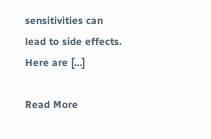sensitivities can lead to side effects. Here are […]

Read More